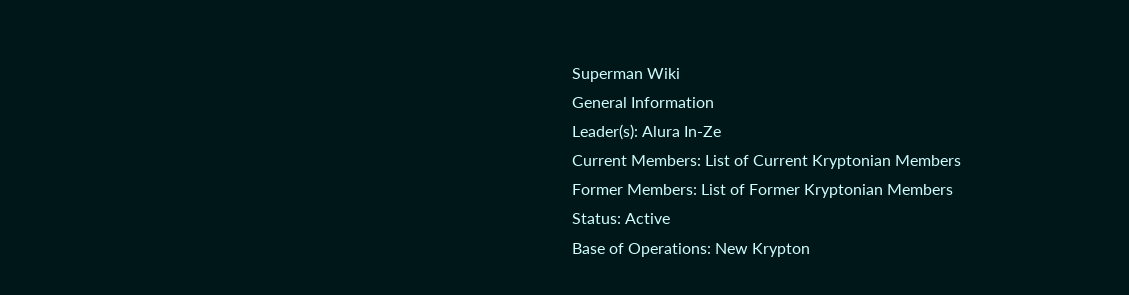Superman Wiki
General Information
Leader(s): Alura In-Ze
Current Members: List of Current Kryptonian Members
Former Members: List of Former Kryptonian Members
Status: Active
Base of Operations: New Krypton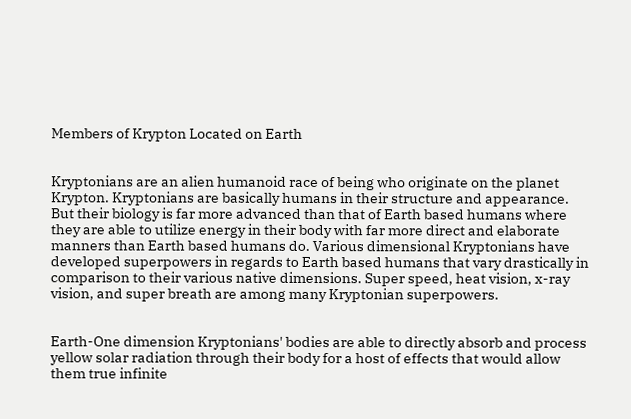Members of Krypton Located on Earth


Kryptonians are an alien humanoid race of being who originate on the planet Krypton. Kryptonians are basically humans in their structure and appearance. But their biology is far more advanced than that of Earth based humans where they are able to utilize energy in their body with far more direct and elaborate manners than Earth based humans do. Various dimensional Kryptonians have developed superpowers in regards to Earth based humans that vary drastically in comparison to their various native dimensions. Super speed, heat vision, x-ray vision, and super breath are among many Kryptonian superpowers.


Earth-One dimension Kryptonians' bodies are able to directly absorb and process yellow solar radiation through their body for a host of effects that would allow them true infinite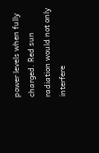power levels when fully charged. Red sun radiation would not only interfere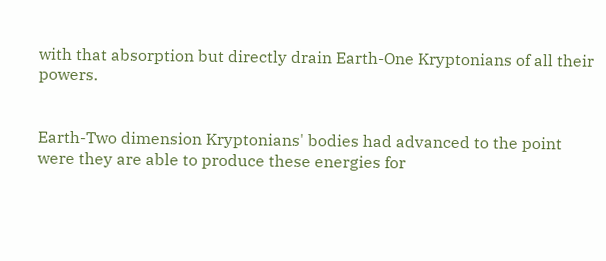with that absorption but directly drain Earth-One Kryptonians of all their powers.


Earth-Two dimension Kryptonians' bodies had advanced to the point were they are able to produce these energies for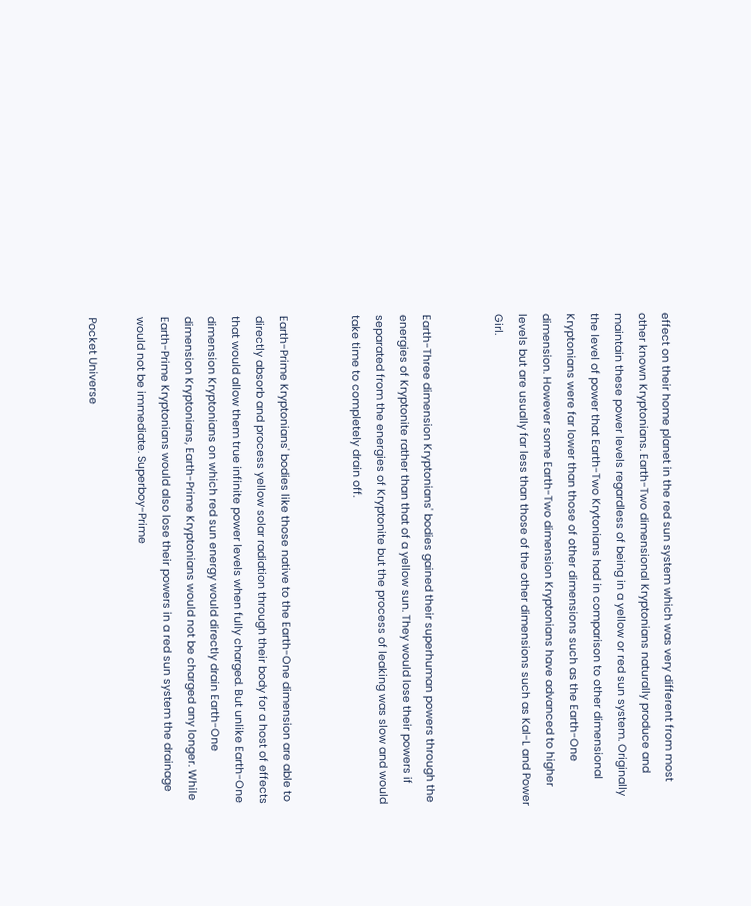effect on their home planet in the red sun system which was very different from most other known Kryptonians. Earth-Two dimensional Kryptonians naturally produce and maintain these power levels regardless of being in a yellow or red sun system. Originally the level of power that Earth-Two Krytonians had in comparison to other dimensional Kryptonians were far lower than those of other dimensions such as the Earth-One dimension. However some Earth-Two dimension Kryptonians have advanced to higher levels but are usually far less than those of the other dimensions such as Kal-L and Power Girl.


Earth-Three dimension Kryptonians' bodies gained their superhuman powers through the energies of Kryptonite rather than that of a yellow sun. They would lose their powers if separated from the energies of Kryptonite but the process of leaking was slow and would take time to completely drain off.


Earth-Prime Kryptonians' bodies like those native to the Earth-One dimension are able to directly absorb and process yellow solar radiation through their body for a host of effects that would allow them true infinite power levels when fully charged. But unlike Earth-One dimension Kryptonians on which red sun energy would directly drain Earth-One dimension Kryptonians, Earth-Prime Kryptonians would not be charged any longer. While Earth-Prime Kryptonians would also lose their powers in a red sun system the drainage would not be immediate. Superboy-Prime

Pocket Universe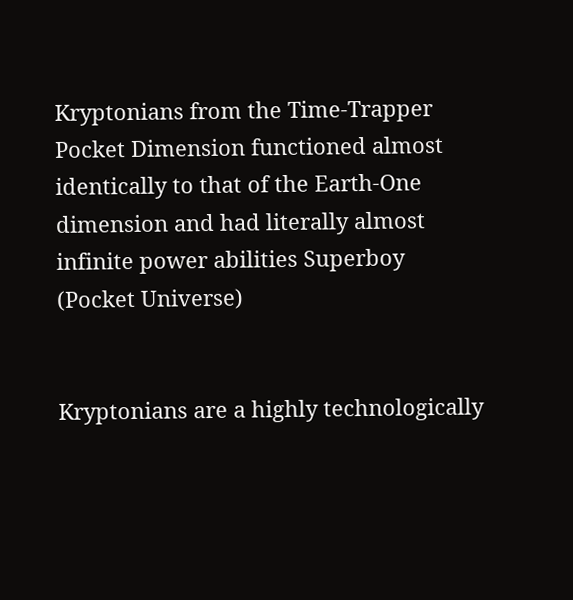Kryptonians from the Time-Trapper Pocket Dimension functioned almost identically to that of the Earth-One dimension and had literally almost infinite power abilities Superboy (Pocket Universe)


Kryptonians are a highly technologically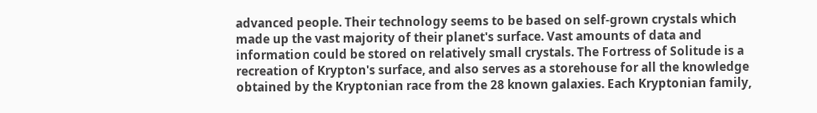advanced people. Their technology seems to be based on self-grown crystals which made up the vast majority of their planet's surface. Vast amounts of data and information could be stored on relatively small crystals. The Fortress of Solitude is a recreation of Krypton's surface, and also serves as a storehouse for all the knowledge obtained by the Kryptonian race from the 28 known galaxies. Each Kryptonian family,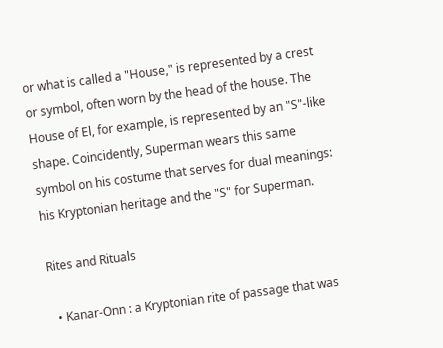or what is called a "House," is represented by a crest or symbol, often worn by the head of the house. The House of El, for example, is represented by an "S"-like shape. Coincidently, Superman wears this same symbol on his costume that serves for dual meanings: his Kryptonian heritage and the "S" for Superman.

Rites and Rituals

  • Kanar-Onn : a Kryptonian rite of passage that was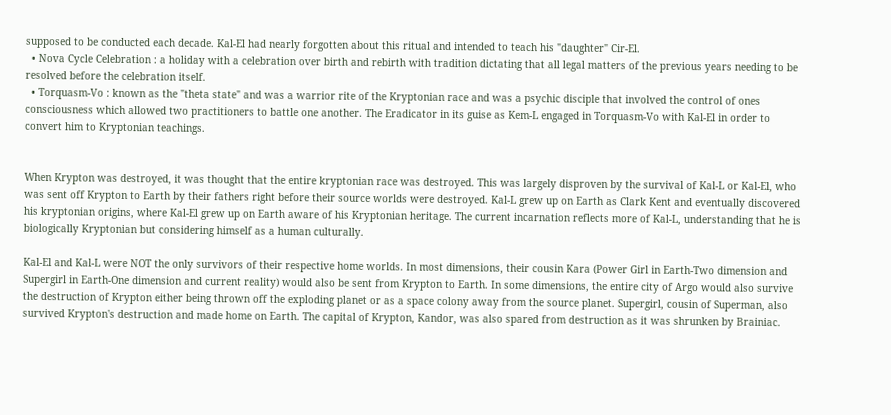supposed to be conducted each decade. Kal-El had nearly forgotten about this ritual and intended to teach his "daughter" Cir-El.
  • Nova Cycle Celebration : a holiday with a celebration over birth and rebirth with tradition dictating that all legal matters of the previous years needing to be resolved before the celebration itself.
  • Torquasm-Vo : known as the "theta state" and was a warrior rite of the Kryptonian race and was a psychic disciple that involved the control of ones consciousness which allowed two practitioners to battle one another. The Eradicator in its guise as Kem-L engaged in Torquasm-Vo with Kal-El in order to convert him to Kryptonian teachings.


When Krypton was destroyed, it was thought that the entire kryptonian race was destroyed. This was largely disproven by the survival of Kal-L or Kal-El, who was sent off Krypton to Earth by their fathers right before their source worlds were destroyed. Kal-L grew up on Earth as Clark Kent and eventually discovered his kryptonian origins, where Kal-El grew up on Earth aware of his Kryptonian heritage. The current incarnation reflects more of Kal-L, understanding that he is biologically Kryptonian but considering himself as a human culturally.

Kal-El and Kal-L were NOT the only survivors of their respective home worlds. In most dimensions, their cousin Kara (Power Girl in Earth-Two dimension and Supergirl in Earth-One dimension and current reality) would also be sent from Krypton to Earth. In some dimensions, the entire city of Argo would also survive the destruction of Krypton either being thrown off the exploding planet or as a space colony away from the source planet. Supergirl, cousin of Superman, also survived Krypton's destruction and made home on Earth. The capital of Krypton, Kandor, was also spared from destruction as it was shrunken by Brainiac.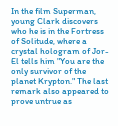In the film Superman, young Clark discovers who he is in the Fortress of Solitude, where a crystal hologram of Jor-El tells him "You are the only survivor of the planet Krypton." The last remark also appeared to prove untrue as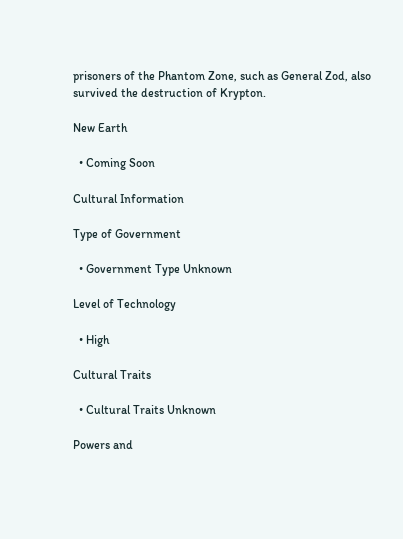prisoners of the Phantom Zone, such as General Zod, also survived the destruction of Krypton.

New Earth

  • Coming Soon

Cultural Information

Type of Government

  • Government Type Unknown

Level of Technology

  • High

Cultural Traits

  • Cultural Traits Unknown

Powers and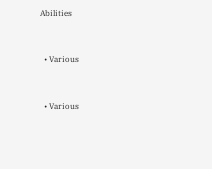Abilities


  • Various


  • Various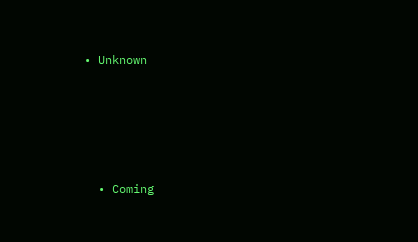• Unknown





  • Coming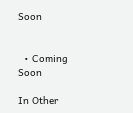Soon


  • Coming Soon

In Other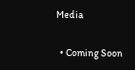Media

  • Coming Soon